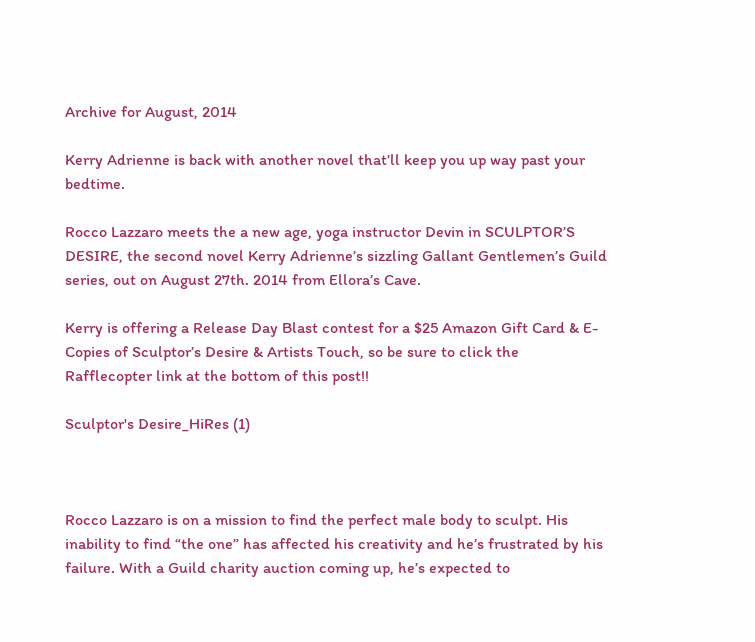Archive for August, 2014

Kerry Adrienne is back with another novel that’ll keep you up way past your bedtime.

Rocco Lazzaro meets the a new age, yoga instructor Devin in SCULPTOR’S DESIRE, the second novel Kerry Adrienne’s sizzling Gallant Gentlemen’s Guild series, out on August 27th. 2014 from Ellora’s Cave.

Kerry is offering a Release Day Blast contest for a $25 Amazon Gift Card & E-Copies of Sculptor’s Desire & Artists Touch, so be sure to click the Rafflecopter link at the bottom of this post!!

Sculptor's Desire_HiRes (1)



Rocco Lazzaro is on a mission to find the perfect male body to sculpt. His inability to find “the one” has affected his creativity and he’s frustrated by his failure. With a Guild charity auction coming up, he’s expected to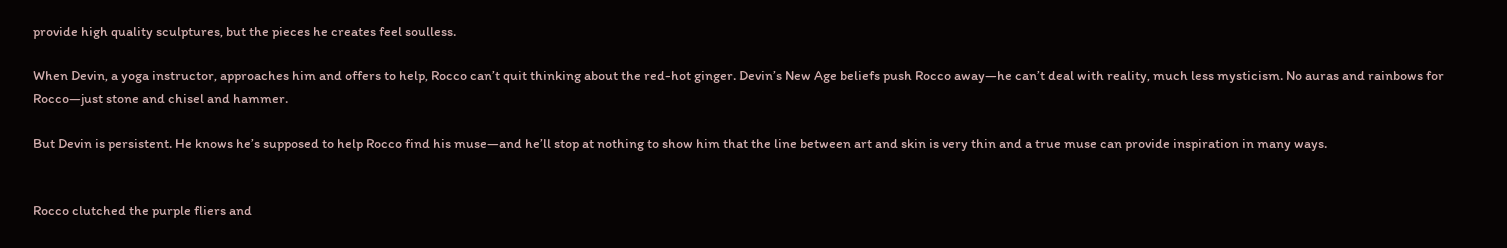provide high quality sculptures, but the pieces he creates feel soulless.

When Devin, a yoga instructor, approaches him and offers to help, Rocco can’t quit thinking about the red-hot ginger. Devin’s New Age beliefs push Rocco away—he can’t deal with reality, much less mysticism. No auras and rainbows for Rocco—just stone and chisel and hammer.

But Devin is persistent. He knows he’s supposed to help Rocco find his muse—and he’ll stop at nothing to show him that the line between art and skin is very thin and a true muse can provide inspiration in many ways.


Rocco clutched the purple fliers and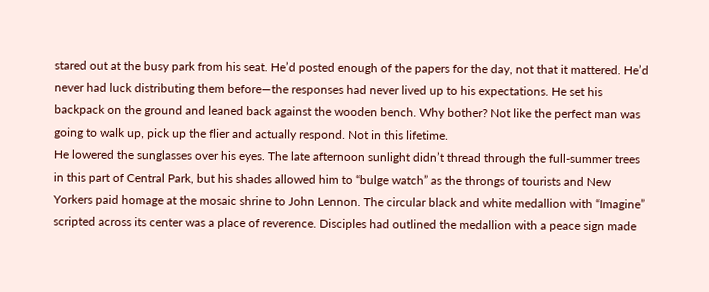stared out at the busy park from his seat. He’d posted enough of the papers for the day, not that it mattered. He’d never had luck distributing them before—the responses had never lived up to his expectations. He set his backpack on the ground and leaned back against the wooden bench. Why bother? Not like the perfect man was going to walk up, pick up the flier and actually respond. Not in this lifetime.
He lowered the sunglasses over his eyes. The late afternoon sunlight didn’t thread through the full-summer trees in this part of Central Park, but his shades allowed him to “bulge watch” as the throngs of tourists and New Yorkers paid homage at the mosaic shrine to John Lennon. The circular black and white medallion with “Imagine” scripted across its center was a place of reverence. Disciples had outlined the medallion with a peace sign made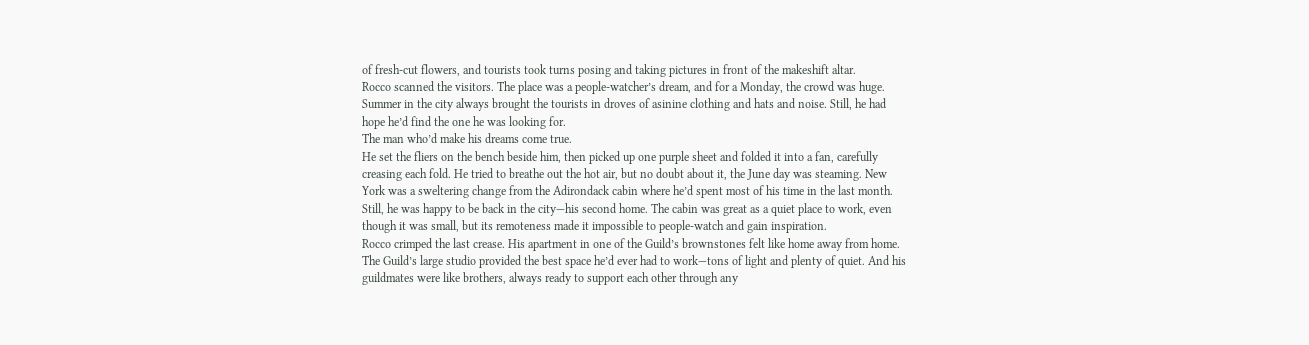of fresh-cut flowers, and tourists took turns posing and taking pictures in front of the makeshift altar.
Rocco scanned the visitors. The place was a people-watcher’s dream, and for a Monday, the crowd was huge. Summer in the city always brought the tourists in droves of asinine clothing and hats and noise. Still, he had hope he’d find the one he was looking for.
The man who’d make his dreams come true.
He set the fliers on the bench beside him, then picked up one purple sheet and folded it into a fan, carefully creasing each fold. He tried to breathe out the hot air, but no doubt about it, the June day was steaming. New York was a sweltering change from the Adirondack cabin where he’d spent most of his time in the last month. Still, he was happy to be back in the city—his second home. The cabin was great as a quiet place to work, even though it was small, but its remoteness made it impossible to people-watch and gain inspiration.
Rocco crimped the last crease. His apartment in one of the Guild’s brownstones felt like home away from home. The Guild’s large studio provided the best space he’d ever had to work—tons of light and plenty of quiet. And his guildmates were like brothers, always ready to support each other through any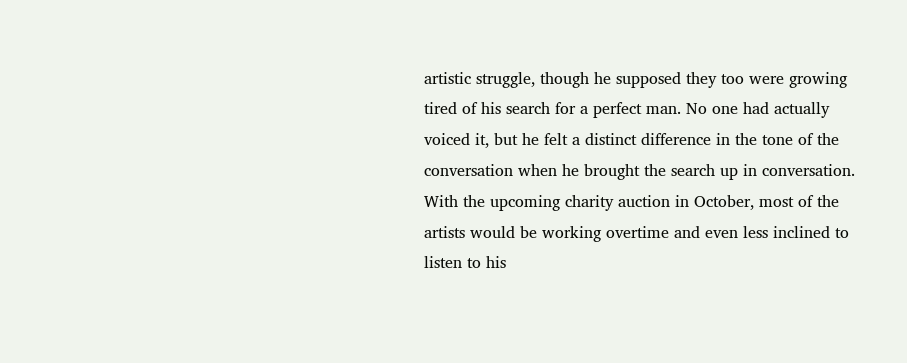artistic struggle, though he supposed they too were growing tired of his search for a perfect man. No one had actually voiced it, but he felt a distinct difference in the tone of the conversation when he brought the search up in conversation. With the upcoming charity auction in October, most of the artists would be working overtime and even less inclined to listen to his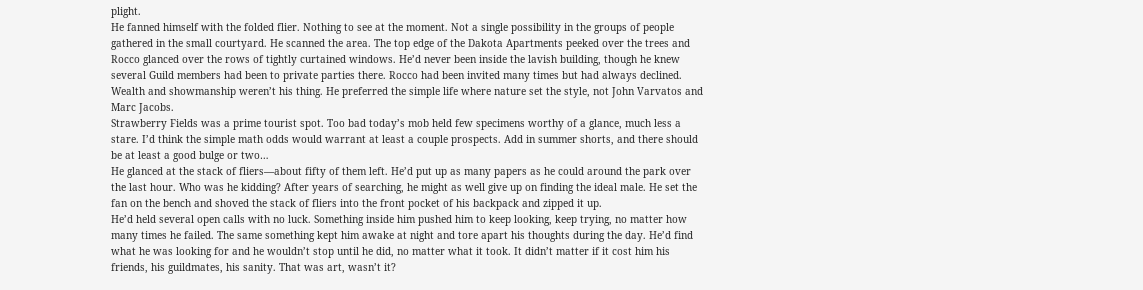plight.
He fanned himself with the folded flier. Nothing to see at the moment. Not a single possibility in the groups of people gathered in the small courtyard. He scanned the area. The top edge of the Dakota Apartments peeked over the trees and Rocco glanced over the rows of tightly curtained windows. He’d never been inside the lavish building, though he knew several Guild members had been to private parties there. Rocco had been invited many times but had always declined. Wealth and showmanship weren’t his thing. He preferred the simple life where nature set the style, not John Varvatos and Marc Jacobs.
Strawberry Fields was a prime tourist spot. Too bad today’s mob held few specimens worthy of a glance, much less a stare. I’d think the simple math odds would warrant at least a couple prospects. Add in summer shorts, and there should be at least a good bulge or two…
He glanced at the stack of fliers—about fifty of them left. He’d put up as many papers as he could around the park over the last hour. Who was he kidding? After years of searching, he might as well give up on finding the ideal male. He set the fan on the bench and shoved the stack of fliers into the front pocket of his backpack and zipped it up.
He’d held several open calls with no luck. Something inside him pushed him to keep looking, keep trying, no matter how many times he failed. The same something kept him awake at night and tore apart his thoughts during the day. He’d find what he was looking for and he wouldn’t stop until he did, no matter what it took. It didn’t matter if it cost him his friends, his guildmates, his sanity. That was art, wasn’t it?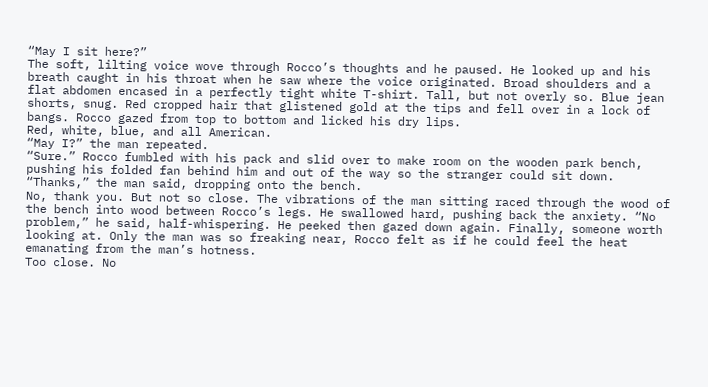“May I sit here?”
The soft, lilting voice wove through Rocco’s thoughts and he paused. He looked up and his breath caught in his throat when he saw where the voice originated. Broad shoulders and a flat abdomen encased in a perfectly tight white T-shirt. Tall, but not overly so. Blue jean shorts, snug. Red cropped hair that glistened gold at the tips and fell over in a lock of bangs. Rocco gazed from top to bottom and licked his dry lips.
Red, white, blue, and all American.
“May I?” the man repeated.
“Sure.” Rocco fumbled with his pack and slid over to make room on the wooden park bench, pushing his folded fan behind him and out of the way so the stranger could sit down.
“Thanks,” the man said, dropping onto the bench.
No, thank you. But not so close. The vibrations of the man sitting raced through the wood of the bench into wood between Rocco’s legs. He swallowed hard, pushing back the anxiety. “No problem,” he said, half-whispering. He peeked then gazed down again. Finally, someone worth looking at. Only the man was so freaking near, Rocco felt as if he could feel the heat emanating from the man’s hotness.
Too close. No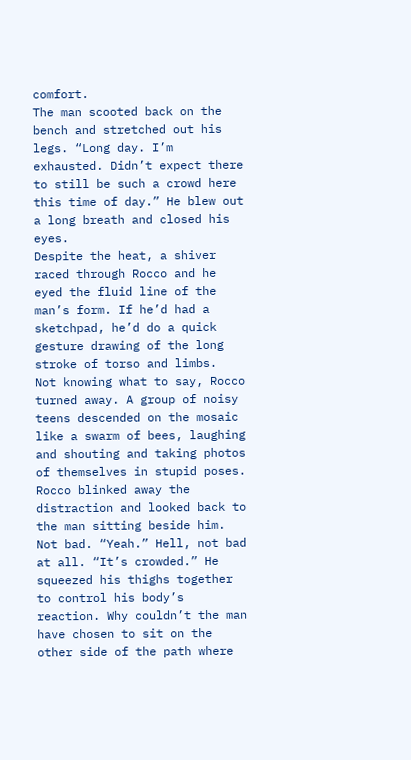comfort.
The man scooted back on the bench and stretched out his legs. “Long day. I’m exhausted. Didn’t expect there to still be such a crowd here this time of day.” He blew out a long breath and closed his eyes.
Despite the heat, a shiver raced through Rocco and he eyed the fluid line of the man’s form. If he’d had a sketchpad, he’d do a quick gesture drawing of the long stroke of torso and limbs.
Not knowing what to say, Rocco turned away. A group of noisy teens descended on the mosaic like a swarm of bees, laughing and shouting and taking photos of themselves in stupid poses. Rocco blinked away the distraction and looked back to the man sitting beside him.
Not bad. “Yeah.” Hell, not bad at all. “It’s crowded.” He squeezed his thighs together to control his body’s reaction. Why couldn’t the man have chosen to sit on the other side of the path where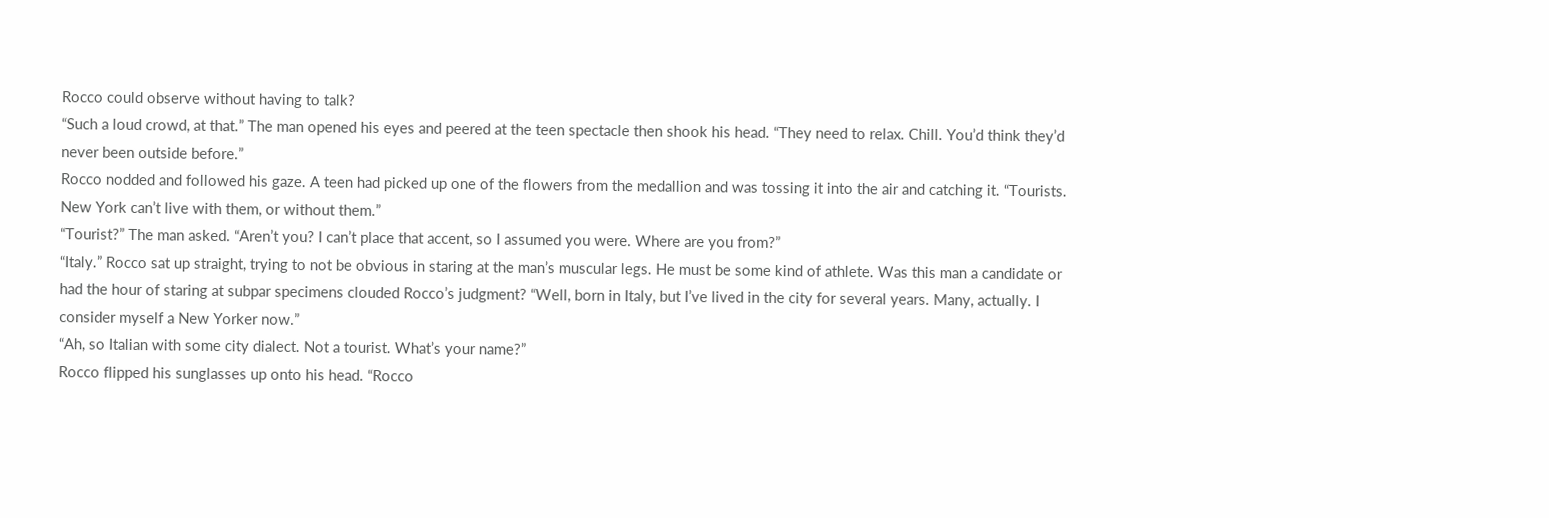Rocco could observe without having to talk?
“Such a loud crowd, at that.” The man opened his eyes and peered at the teen spectacle then shook his head. “They need to relax. Chill. You’d think they’d never been outside before.”
Rocco nodded and followed his gaze. A teen had picked up one of the flowers from the medallion and was tossing it into the air and catching it. “Tourists. New York can’t live with them, or without them.”
“Tourist?” The man asked. “Aren’t you? I can’t place that accent, so I assumed you were. Where are you from?”
“Italy.” Rocco sat up straight, trying to not be obvious in staring at the man’s muscular legs. He must be some kind of athlete. Was this man a candidate or had the hour of staring at subpar specimens clouded Rocco’s judgment? “Well, born in Italy, but I’ve lived in the city for several years. Many, actually. I consider myself a New Yorker now.”
“Ah, so Italian with some city dialect. Not a tourist. What’s your name?”
Rocco flipped his sunglasses up onto his head. “Rocco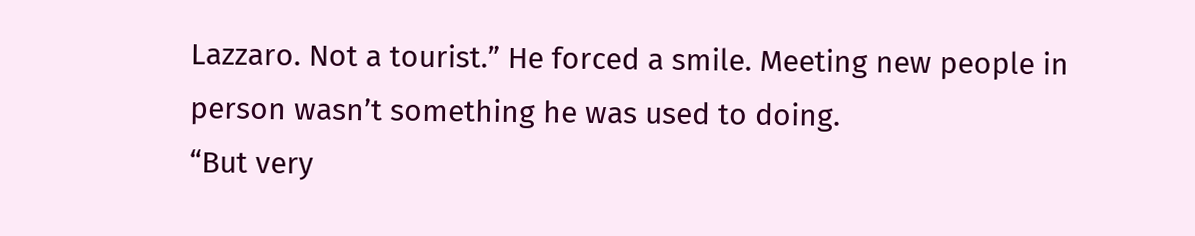Lazzaro. Not a tourist.” He forced a smile. Meeting new people in person wasn’t something he was used to doing.
“But very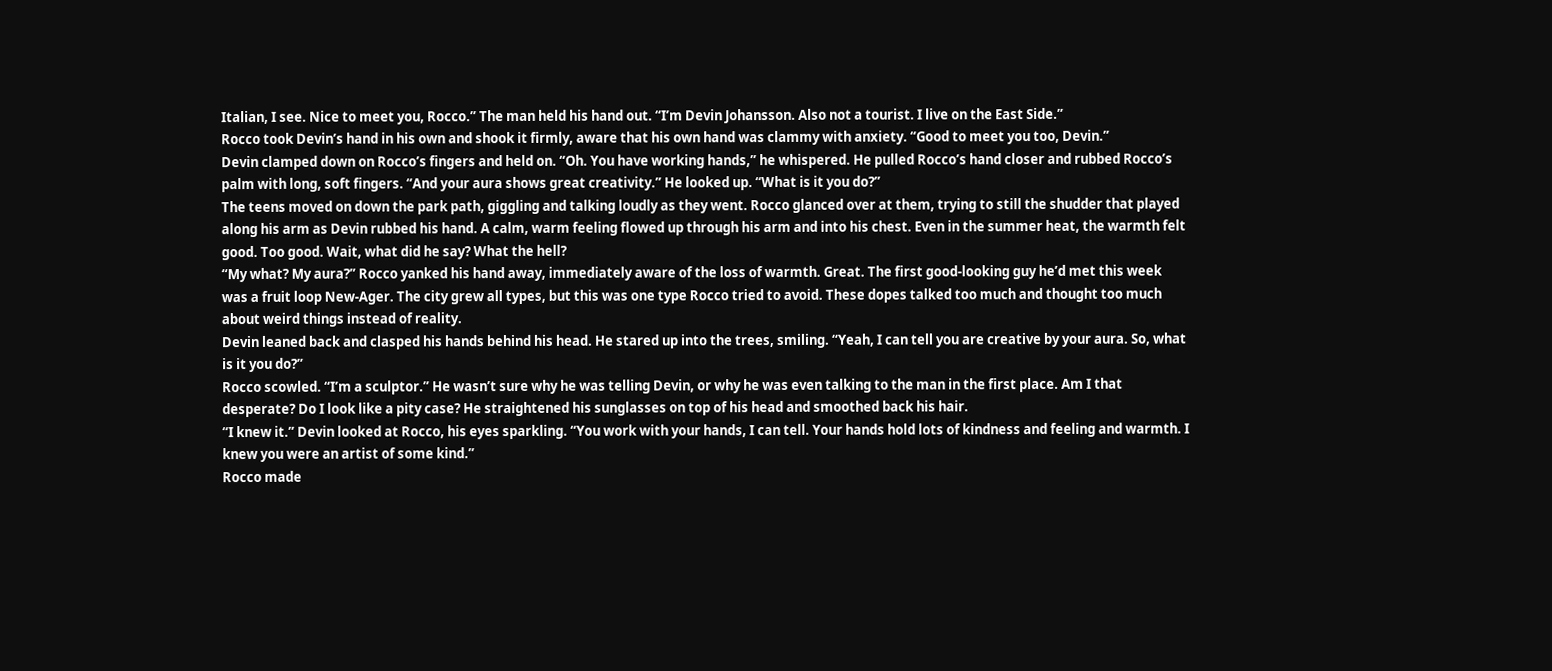Italian, I see. Nice to meet you, Rocco.” The man held his hand out. “I’m Devin Johansson. Also not a tourist. I live on the East Side.”
Rocco took Devin’s hand in his own and shook it firmly, aware that his own hand was clammy with anxiety. “Good to meet you too, Devin.”
Devin clamped down on Rocco’s fingers and held on. “Oh. You have working hands,” he whispered. He pulled Rocco’s hand closer and rubbed Rocco’s palm with long, soft fingers. “And your aura shows great creativity.” He looked up. “What is it you do?”
The teens moved on down the park path, giggling and talking loudly as they went. Rocco glanced over at them, trying to still the shudder that played along his arm as Devin rubbed his hand. A calm, warm feeling flowed up through his arm and into his chest. Even in the summer heat, the warmth felt good. Too good. Wait, what did he say? What the hell?
“My what? My aura?” Rocco yanked his hand away, immediately aware of the loss of warmth. Great. The first good-looking guy he’d met this week was a fruit loop New-Ager. The city grew all types, but this was one type Rocco tried to avoid. These dopes talked too much and thought too much about weird things instead of reality.
Devin leaned back and clasped his hands behind his head. He stared up into the trees, smiling. “Yeah, I can tell you are creative by your aura. So, what is it you do?”
Rocco scowled. “I’m a sculptor.” He wasn’t sure why he was telling Devin, or why he was even talking to the man in the first place. Am I that desperate? Do I look like a pity case? He straightened his sunglasses on top of his head and smoothed back his hair.
“I knew it.” Devin looked at Rocco, his eyes sparkling. “You work with your hands, I can tell. Your hands hold lots of kindness and feeling and warmth. I knew you were an artist of some kind.”
Rocco made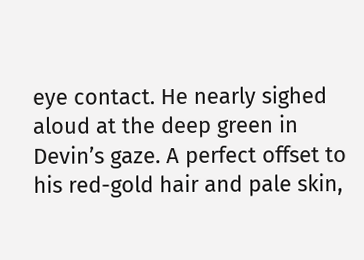eye contact. He nearly sighed aloud at the deep green in Devin’s gaze. A perfect offset to his red-gold hair and pale skin,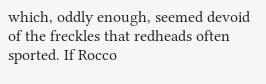which, oddly enough, seemed devoid of the freckles that redheads often sported. If Rocco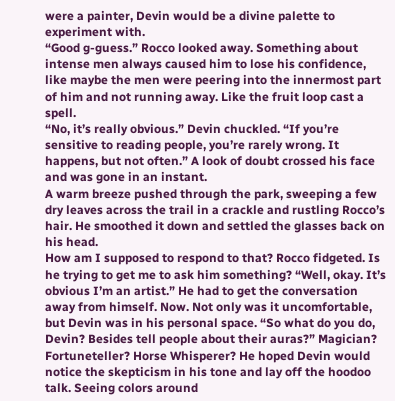were a painter, Devin would be a divine palette to experiment with.
“Good g-guess.” Rocco looked away. Something about intense men always caused him to lose his confidence, like maybe the men were peering into the innermost part of him and not running away. Like the fruit loop cast a spell.
“No, it’s really obvious.” Devin chuckled. “If you’re sensitive to reading people, you’re rarely wrong. It happens, but not often.” A look of doubt crossed his face and was gone in an instant.
A warm breeze pushed through the park, sweeping a few dry leaves across the trail in a crackle and rustling Rocco’s hair. He smoothed it down and settled the glasses back on his head.
How am I supposed to respond to that? Rocco fidgeted. Is he trying to get me to ask him something? “Well, okay. It’s obvious I’m an artist.” He had to get the conversation away from himself. Now. Not only was it uncomfortable, but Devin was in his personal space. “So what do you do, Devin? Besides tell people about their auras?” Magician? Fortuneteller? Horse Whisperer? He hoped Devin would notice the skepticism in his tone and lay off the hoodoo talk. Seeing colors around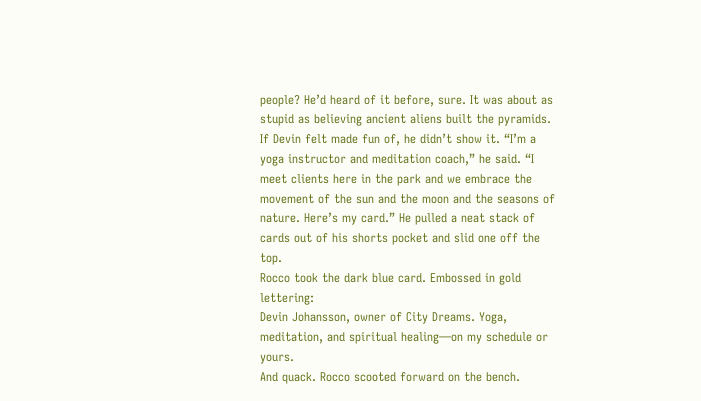people? He’d heard of it before, sure. It was about as stupid as believing ancient aliens built the pyramids.
If Devin felt made fun of, he didn’t show it. “I’m a yoga instructor and meditation coach,” he said. “I meet clients here in the park and we embrace the movement of the sun and the moon and the seasons of nature. Here’s my card.” He pulled a neat stack of cards out of his shorts pocket and slid one off the top.
Rocco took the dark blue card. Embossed in gold lettering:
Devin Johansson, owner of City Dreams. Yoga, meditation, and spiritual healing—on my schedule or yours.
And quack. Rocco scooted forward on the bench.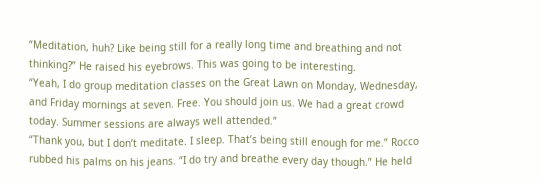“Meditation, huh? Like being still for a really long time and breathing and not thinking?” He raised his eyebrows. This was going to be interesting.
“Yeah, I do group meditation classes on the Great Lawn on Monday, Wednesday, and Friday mornings at seven. Free. You should join us. We had a great crowd today. Summer sessions are always well attended.”
“Thank you, but I don’t meditate. I sleep. That’s being still enough for me.” Rocco rubbed his palms on his jeans. “I do try and breathe every day though.” He held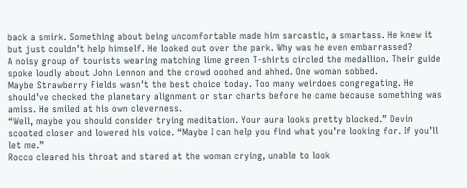back a smirk. Something about being uncomfortable made him sarcastic, a smartass. He knew it but just couldn’t help himself. He looked out over the park. Why was he even embarrassed?
A noisy group of tourists wearing matching lime green T-shirts circled the medallion. Their guide spoke loudly about John Lennon and the crowd ooohed and ahhed. One woman sobbed.
Maybe Strawberry Fields wasn’t the best choice today. Too many weirdoes congregating. He should’ve checked the planetary alignment or star charts before he came because something was amiss. He smiled at his own cleverness.
“Well, maybe you should consider trying meditation. Your aura looks pretty blocked.” Devin scooted closer and lowered his voice. “Maybe I can help you find what you’re looking for. If you’ll let me.”
Rocco cleared his throat and stared at the woman crying, unable to look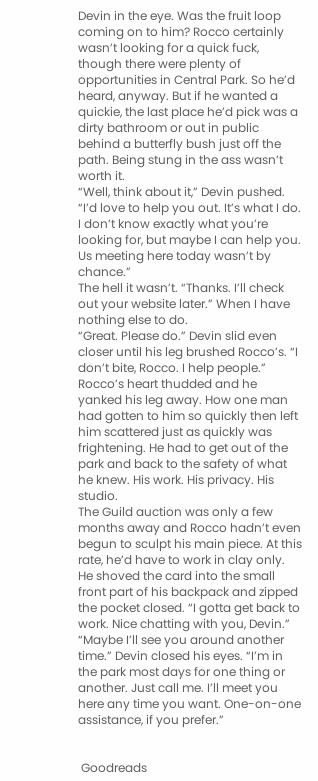Devin in the eye. Was the fruit loop coming on to him? Rocco certainly wasn’t looking for a quick fuck, though there were plenty of opportunities in Central Park. So he’d heard, anyway. But if he wanted a quickie, the last place he’d pick was a dirty bathroom or out in public behind a butterfly bush just off the path. Being stung in the ass wasn’t worth it.
“Well, think about it,” Devin pushed. “I’d love to help you out. It’s what I do. I don’t know exactly what you’re looking for, but maybe I can help you. Us meeting here today wasn’t by chance.”
The hell it wasn’t. “Thanks. I’ll check out your website later.” When I have nothing else to do.
“Great. Please do.” Devin slid even closer until his leg brushed Rocco’s. “I don’t bite, Rocco. I help people.”
Rocco’s heart thudded and he yanked his leg away. How one man had gotten to him so quickly then left him scattered just as quickly was frightening. He had to get out of the park and back to the safety of what he knew. His work. His privacy. His studio.
The Guild auction was only a few months away and Rocco hadn’t even begun to sculpt his main piece. At this rate, he’d have to work in clay only. He shoved the card into the small front part of his backpack and zipped the pocket closed. “I gotta get back to work. Nice chatting with you, Devin.”
“Maybe I’ll see you around another time.” Devin closed his eyes. “I’m in the park most days for one thing or another. Just call me. I’ll meet you here any time you want. One-on-one assistance, if you prefer.”


 Goodreads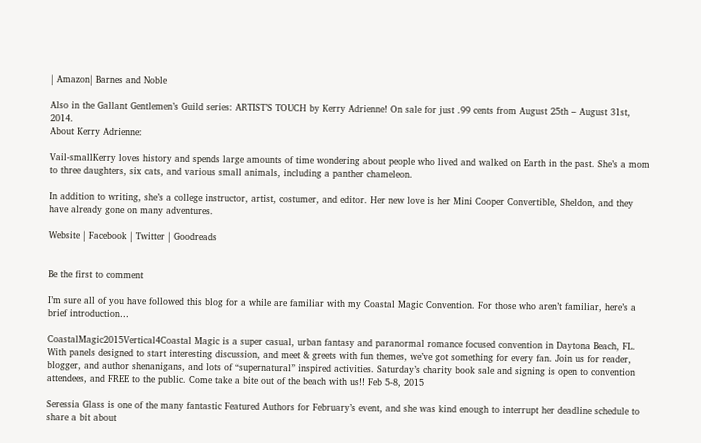| Amazon| Barnes and Noble

Also in the Gallant Gentlemen’s Guild series: ARTIST’S TOUCH by Kerry Adrienne! On sale for just .99 cents from August 25th – August 31st, 2014.
About Kerry Adrienne:

Vail-smallKerry loves history and spends large amounts of time wondering about people who lived and walked on Earth in the past. She’s a mom to three daughters, six cats, and various small animals, including a panther chameleon.

In addition to writing, she’s a college instructor, artist, costumer, and editor. Her new love is her Mini Cooper Convertible, Sheldon, and they have already gone on many adventures.

Website | Facebook | Twitter | Goodreads


Be the first to comment

I’m sure all of you have followed this blog for a while are familiar with my Coastal Magic Convention. For those who aren’t familiar, here’s a brief introduction…

CoastalMagic2015Vertical4Coastal Magic is a super casual, urban fantasy and paranormal romance focused convention in Daytona Beach, FL. With panels designed to start interesting discussion, and meet & greets with fun themes, we’ve got something for every fan. Join us for reader, blogger, and author shenanigans, and lots of “supernatural” inspired activities. Saturday’s charity book sale and signing is open to convention attendees, and FREE to the public. Come take a bite out of the beach with us!! Feb 5-8, 2015

Seressia Glass is one of the many fantastic Featured Authors for February’s event, and she was kind enough to interrupt her deadline schedule to share a bit about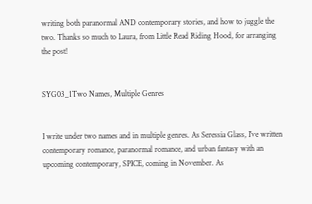writing both paranormal AND contemporary stories, and how to juggle the two. Thanks so much to Laura, from Little Read Riding Hood, for arranging the post!


SYG03_1Two Names, Multiple Genres


I write under two names and in multiple genres. As Seressia Glass, I’ve written contemporary romance, paranormal romance, and urban fantasy with an upcoming contemporary, SPICE, coming in November. As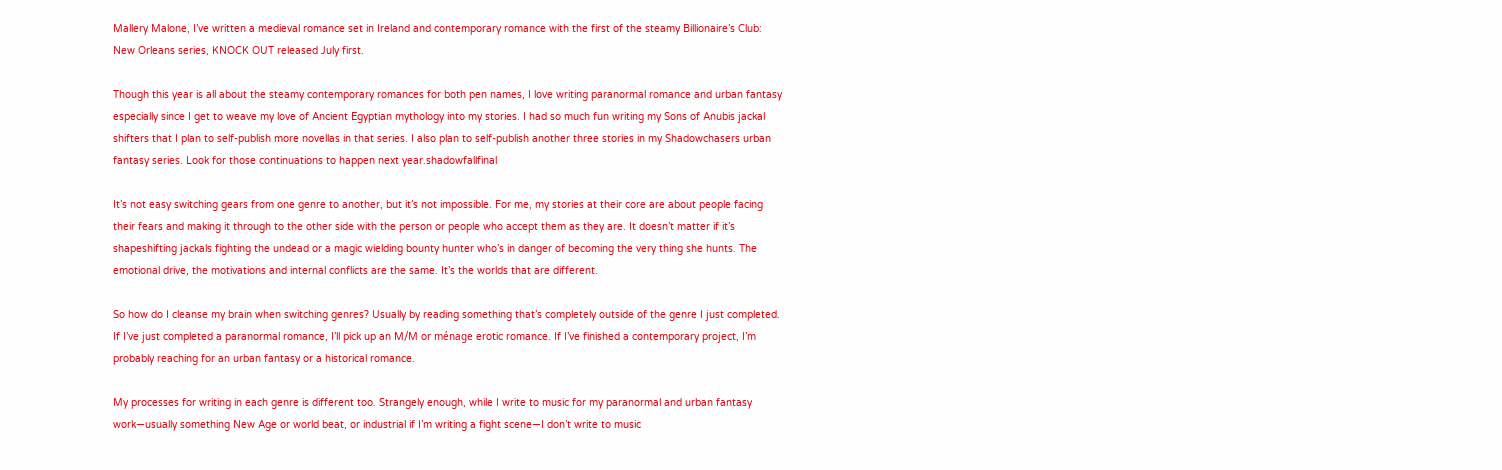Mallery Malone, I’ve written a medieval romance set in Ireland and contemporary romance with the first of the steamy Billionaire’s Club: New Orleans series, KNOCK OUT released July first.

Though this year is all about the steamy contemporary romances for both pen names, I love writing paranormal romance and urban fantasy especially since I get to weave my love of Ancient Egyptian mythology into my stories. I had so much fun writing my Sons of Anubis jackal shifters that I plan to self-publish more novellas in that series. I also plan to self-publish another three stories in my Shadowchasers urban fantasy series. Look for those continuations to happen next year.shadowfallfinal

It’s not easy switching gears from one genre to another, but it’s not impossible. For me, my stories at their core are about people facing their fears and making it through to the other side with the person or people who accept them as they are. It doesn’t matter if it’s shapeshifting jackals fighting the undead or a magic wielding bounty hunter who’s in danger of becoming the very thing she hunts. The emotional drive, the motivations and internal conflicts are the same. It’s the worlds that are different.

So how do I cleanse my brain when switching genres? Usually by reading something that’s completely outside of the genre I just completed. If I’ve just completed a paranormal romance, I’ll pick up an M/M or ménage erotic romance. If I’ve finished a contemporary project, I’m probably reaching for an urban fantasy or a historical romance.

My processes for writing in each genre is different too. Strangely enough, while I write to music for my paranormal and urban fantasy work—usually something New Age or world beat, or industrial if I’m writing a fight scene—I don’t write to music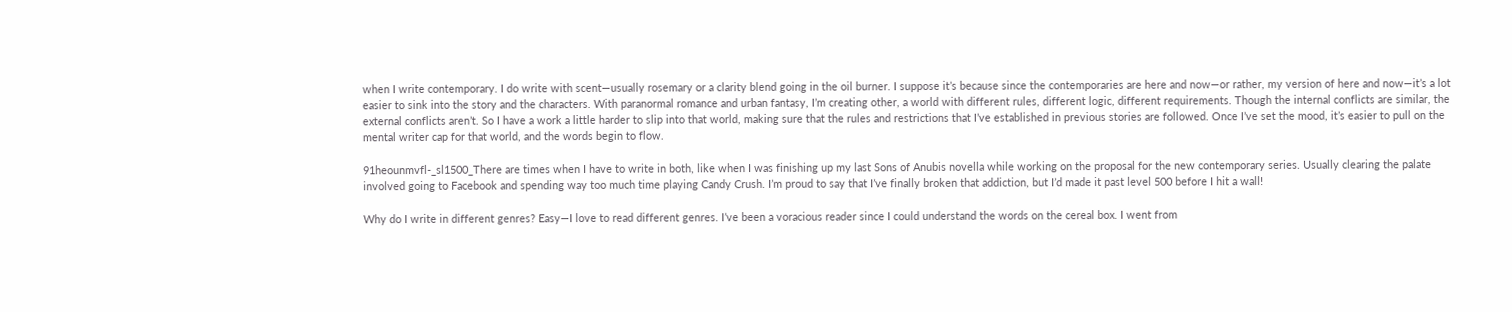when I write contemporary. I do write with scent—usually rosemary or a clarity blend going in the oil burner. I suppose it’s because since the contemporaries are here and now—or rather, my version of here and now—it’s a lot easier to sink into the story and the characters. With paranormal romance and urban fantasy, I’m creating other, a world with different rules, different logic, different requirements. Though the internal conflicts are similar, the external conflicts aren’t. So I have a work a little harder to slip into that world, making sure that the rules and restrictions that I’ve established in previous stories are followed. Once I’ve set the mood, it’s easier to pull on the mental writer cap for that world, and the words begin to flow.

91heounmvfl-_sl1500_There are times when I have to write in both, like when I was finishing up my last Sons of Anubis novella while working on the proposal for the new contemporary series. Usually clearing the palate involved going to Facebook and spending way too much time playing Candy Crush. I’m proud to say that I’ve finally broken that addiction, but I’d made it past level 500 before I hit a wall!

Why do I write in different genres? Easy—I love to read different genres. I’ve been a voracious reader since I could understand the words on the cereal box. I went from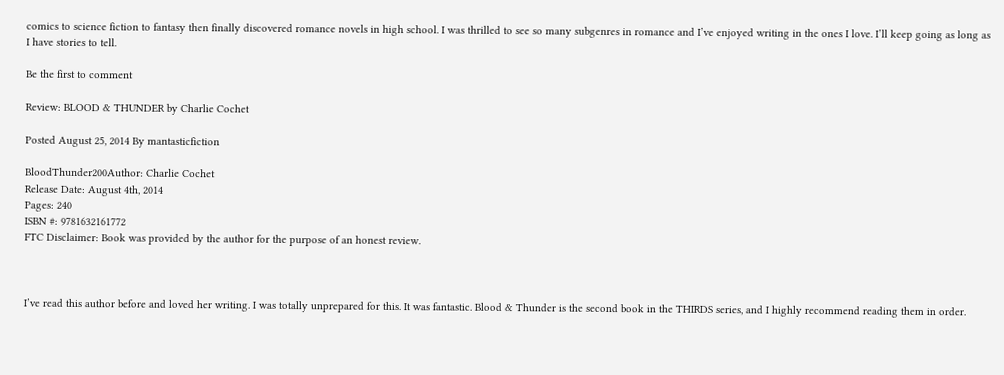comics to science fiction to fantasy then finally discovered romance novels in high school. I was thrilled to see so many subgenres in romance and I’ve enjoyed writing in the ones I love. I’ll keep going as long as I have stories to tell.

Be the first to comment

Review: BLOOD & THUNDER by Charlie Cochet

Posted August 25, 2014 By mantasticfiction

BloodThunder200Author: Charlie Cochet
Release Date: August 4th, 2014
Pages: 240
ISBN #: 9781632161772
FTC Disclaimer: Book was provided by the author for the purpose of an honest review.



I’ve read this author before and loved her writing. I was totally unprepared for this. It was fantastic. Blood & Thunder is the second book in the THIRDS series, and I highly recommend reading them in order.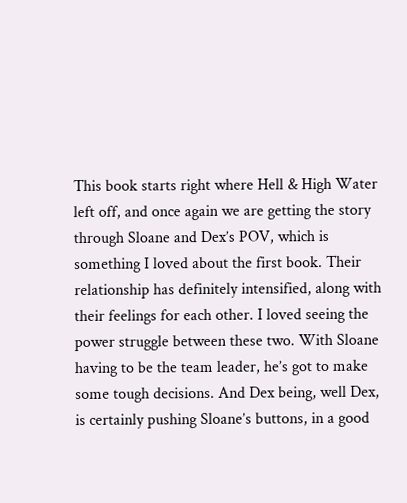This book starts right where Hell & High Water left off, and once again we are getting the story through Sloane and Dex’s POV, which is something I loved about the first book. Their relationship has definitely intensified, along with their feelings for each other. I loved seeing the power struggle between these two. With Sloane having to be the team leader, he’s got to make some tough decisions. And Dex being, well Dex, is certainly pushing Sloane’s buttons, in a good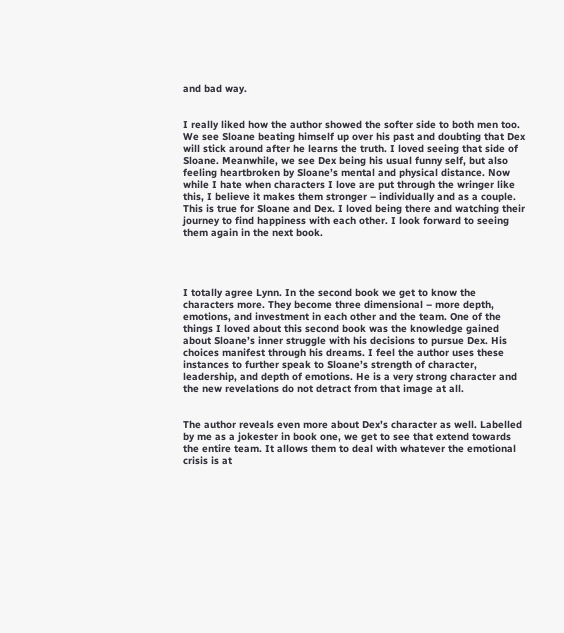and bad way.


I really liked how the author showed the softer side to both men too. We see Sloane beating himself up over his past and doubting that Dex will stick around after he learns the truth. I loved seeing that side of Sloane. Meanwhile, we see Dex being his usual funny self, but also feeling heartbroken by Sloane’s mental and physical distance. Now while I hate when characters I love are put through the wringer like this, I believe it makes them stronger – individually and as a couple. This is true for Sloane and Dex. I loved being there and watching their journey to find happiness with each other. I look forward to seeing them again in the next book.




I totally agree Lynn. In the second book we get to know the characters more. They become three dimensional – more depth, emotions, and investment in each other and the team. One of the things I loved about this second book was the knowledge gained about Sloane’s inner struggle with his decisions to pursue Dex. His choices manifest through his dreams. I feel the author uses these instances to further speak to Sloane’s strength of character, leadership, and depth of emotions. He is a very strong character and the new revelations do not detract from that image at all.


The author reveals even more about Dex’s character as well. Labelled by me as a jokester in book one, we get to see that extend towards the entire team. It allows them to deal with whatever the emotional crisis is at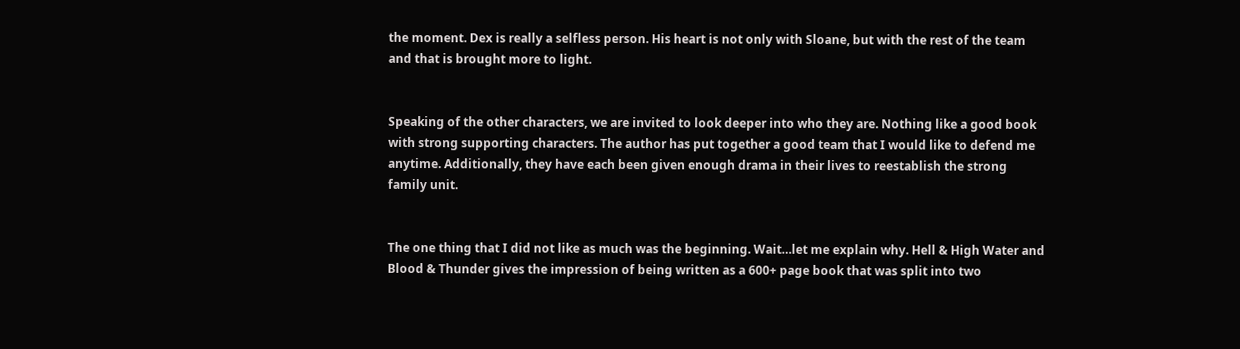the moment. Dex is really a selfless person. His heart is not only with Sloane, but with the rest of the team and that is brought more to light.


Speaking of the other characters, we are invited to look deeper into who they are. Nothing like a good book with strong supporting characters. The author has put together a good team that I would like to defend me anytime. Additionally, they have each been given enough drama in their lives to reestablish the strong family unit.


The one thing that I did not like as much was the beginning. Wait…let me explain why. Hell & High Water and Blood & Thunder gives the impression of being written as a 600+ page book that was split into two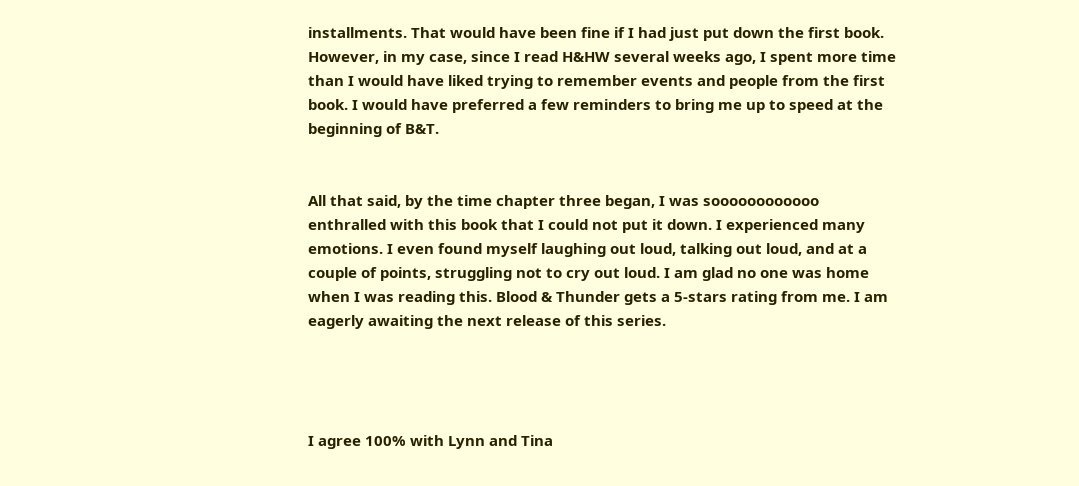installments. That would have been fine if I had just put down the first book. However, in my case, since I read H&HW several weeks ago, I spent more time than I would have liked trying to remember events and people from the first book. I would have preferred a few reminders to bring me up to speed at the beginning of B&T.


All that said, by the time chapter three began, I was soooooooooooo enthralled with this book that I could not put it down. I experienced many emotions. I even found myself laughing out loud, talking out loud, and at a couple of points, struggling not to cry out loud. I am glad no one was home when I was reading this. Blood & Thunder gets a 5-stars rating from me. I am eagerly awaiting the next release of this series.




I agree 100% with Lynn and Tina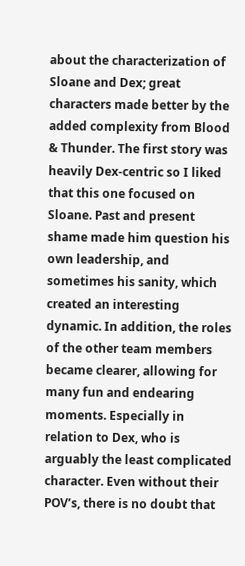about the characterization of Sloane and Dex; great characters made better by the added complexity from Blood & Thunder. The first story was heavily Dex-centric so I liked that this one focused on Sloane. Past and present shame made him question his own leadership, and sometimes his sanity, which created an interesting dynamic. In addition, the roles of the other team members became clearer, allowing for many fun and endearing moments. Especially in relation to Dex, who is arguably the least complicated character. Even without their POV’s, there is no doubt that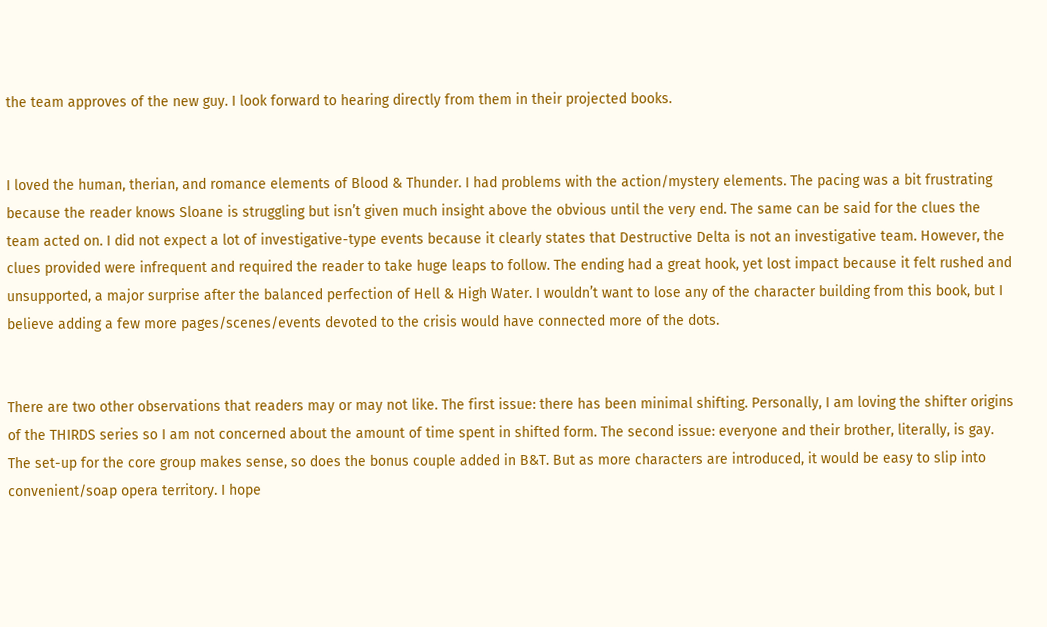the team approves of the new guy. I look forward to hearing directly from them in their projected books.


I loved the human, therian, and romance elements of Blood & Thunder. I had problems with the action/mystery elements. The pacing was a bit frustrating because the reader knows Sloane is struggling but isn’t given much insight above the obvious until the very end. The same can be said for the clues the team acted on. I did not expect a lot of investigative-type events because it clearly states that Destructive Delta is not an investigative team. However, the clues provided were infrequent and required the reader to take huge leaps to follow. The ending had a great hook, yet lost impact because it felt rushed and unsupported, a major surprise after the balanced perfection of Hell & High Water. I wouldn’t want to lose any of the character building from this book, but I believe adding a few more pages/scenes/events devoted to the crisis would have connected more of the dots.


There are two other observations that readers may or may not like. The first issue: there has been minimal shifting. Personally, I am loving the shifter origins of the THIRDS series so I am not concerned about the amount of time spent in shifted form. The second issue: everyone and their brother, literally, is gay. The set-up for the core group makes sense, so does the bonus couple added in B&T. But as more characters are introduced, it would be easy to slip into convenient/soap opera territory. I hope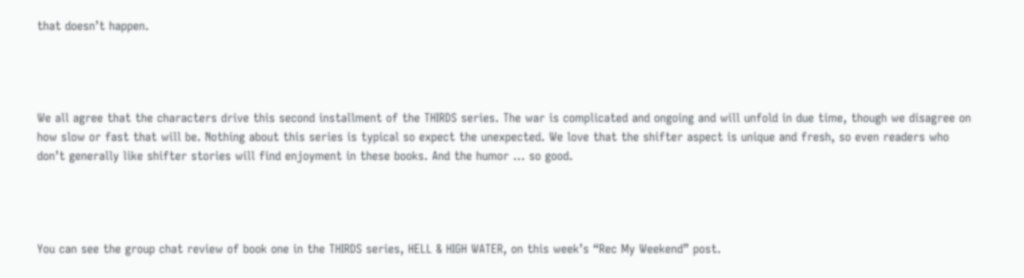that doesn’t happen.




We all agree that the characters drive this second installment of the THIRDS series. The war is complicated and ongoing and will unfold in due time, though we disagree on how slow or fast that will be. Nothing about this series is typical so expect the unexpected. We love that the shifter aspect is unique and fresh, so even readers who don’t generally like shifter stories will find enjoyment in these books. And the humor … so good.




You can see the group chat review of book one in the THIRDS series, HELL & HIGH WATER, on this week’s “Rec My Weekend” post.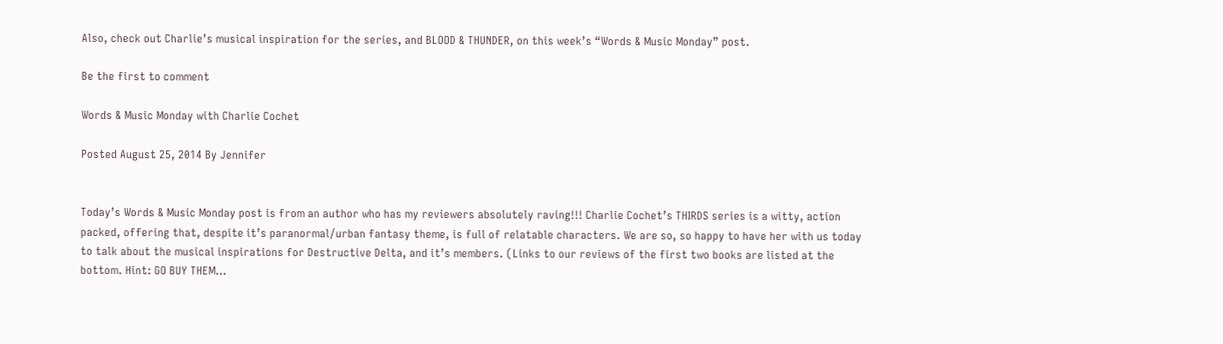Also, check out Charlie’s musical inspiration for the series, and BLOOD & THUNDER, on this week’s “Words & Music Monday” post.

Be the first to comment

Words & Music Monday with Charlie Cochet

Posted August 25, 2014 By Jennifer


Today’s Words & Music Monday post is from an author who has my reviewers absolutely raving!!! Charlie Cochet’s THIRDS series is a witty, action packed, offering that, despite it’s paranormal/urban fantasy theme, is full of relatable characters. We are so, so happy to have her with us today to talk about the musical inspirations for Destructive Delta, and it’s members. (Links to our reviews of the first two books are listed at the bottom. Hint: GO BUY THEM…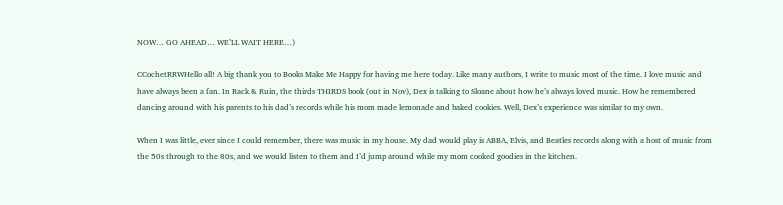NOW… GO AHEAD… WE’LL WAIT HERE…)

CCochetRRWHello all! A big thank you to Books Make Me Happy for having me here today. Like many authors, I write to music most of the time. I love music and have always been a fan. In Rack & Ruin, the thirds THIRDS book (out in Nov), Dex is talking to Sloane about how he’s always loved music. How he remembered dancing around with his parents to his dad’s records while his mom made lemonade and baked cookies. Well, Dex’s experience was similar to my own.

When I was little, ever since I could remember, there was music in my house. My dad would play is ABBA, Elvis, and Beatles records along with a host of music from the 50s through to the 80s, and we would listen to them and I’d jump around while my mom cooked goodies in the kitchen.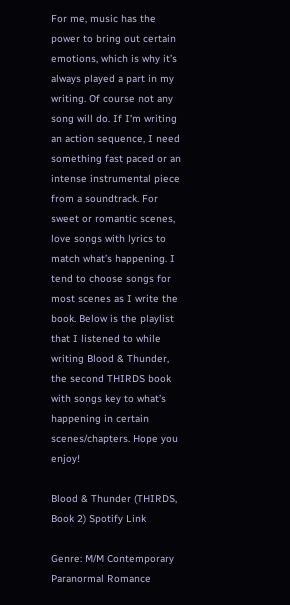For me, music has the power to bring out certain emotions, which is why it’s always played a part in my writing. Of course not any song will do. If I’m writing an action sequence, I need something fast paced or an intense instrumental piece from a soundtrack. For sweet or romantic scenes, love songs with lyrics to match what’s happening. I tend to choose songs for most scenes as I write the book. Below is the playlist that I listened to while writing Blood & Thunder, the second THIRDS book with songs key to what’s happening in certain scenes/chapters. Hope you enjoy!

Blood & Thunder (THIRDS, Book 2) Spotify Link

Genre: M/M Contemporary Paranormal Romance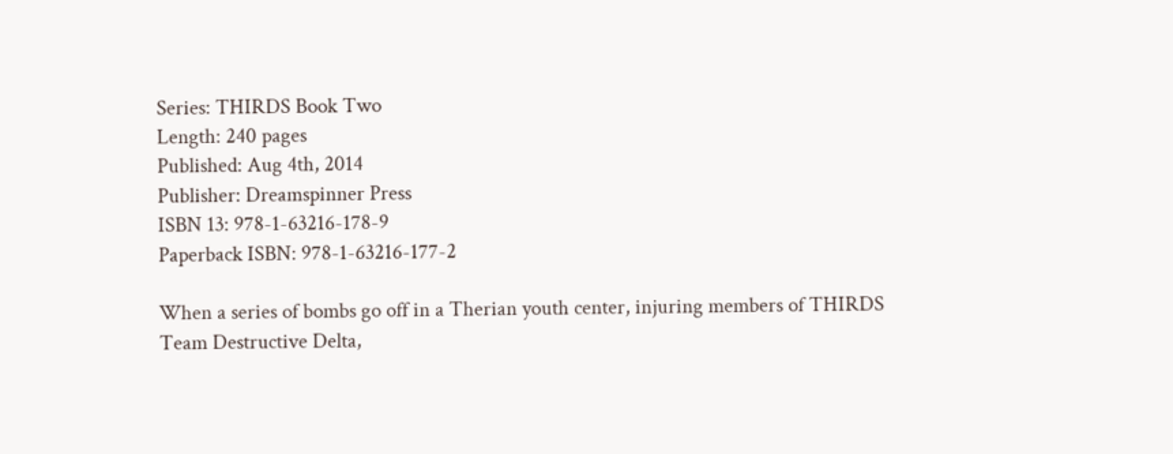Series: THIRDS Book Two
Length: 240 pages
Published: Aug 4th, 2014
Publisher: Dreamspinner Press
ISBN 13: 978-1-63216-178-9
Paperback ISBN: 978-1-63216-177-2

When a series of bombs go off in a Therian youth center, injuring members of THIRDS Team Destructive Delta,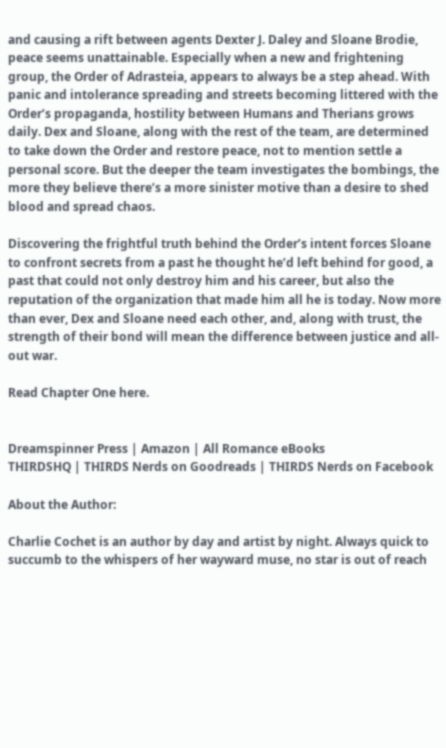and causing a rift between agents Dexter J. Daley and Sloane Brodie, peace seems unattainable. Especially when a new and frightening group, the Order of Adrasteia, appears to always be a step ahead. With panic and intolerance spreading and streets becoming littered with the Order’s propaganda, hostility between Humans and Therians grows daily. Dex and Sloane, along with the rest of the team, are determined to take down the Order and restore peace, not to mention settle a personal score. But the deeper the team investigates the bombings, the more they believe there’s a more sinister motive than a desire to shed blood and spread chaos.

Discovering the frightful truth behind the Order’s intent forces Sloane to confront secrets from a past he thought he’d left behind for good, a past that could not only destroy him and his career, but also the reputation of the organization that made him all he is today. Now more than ever, Dex and Sloane need each other, and, along with trust, the strength of their bond will mean the difference between justice and all-out war.

Read Chapter One here.


Dreamspinner Press | Amazon | All Romance eBooks
THIRDSHQ | THIRDS Nerds on Goodreads | THIRDS Nerds on Facebook

About the Author:

Charlie Cochet is an author by day and artist by night. Always quick to succumb to the whispers of her wayward muse, no star is out of reach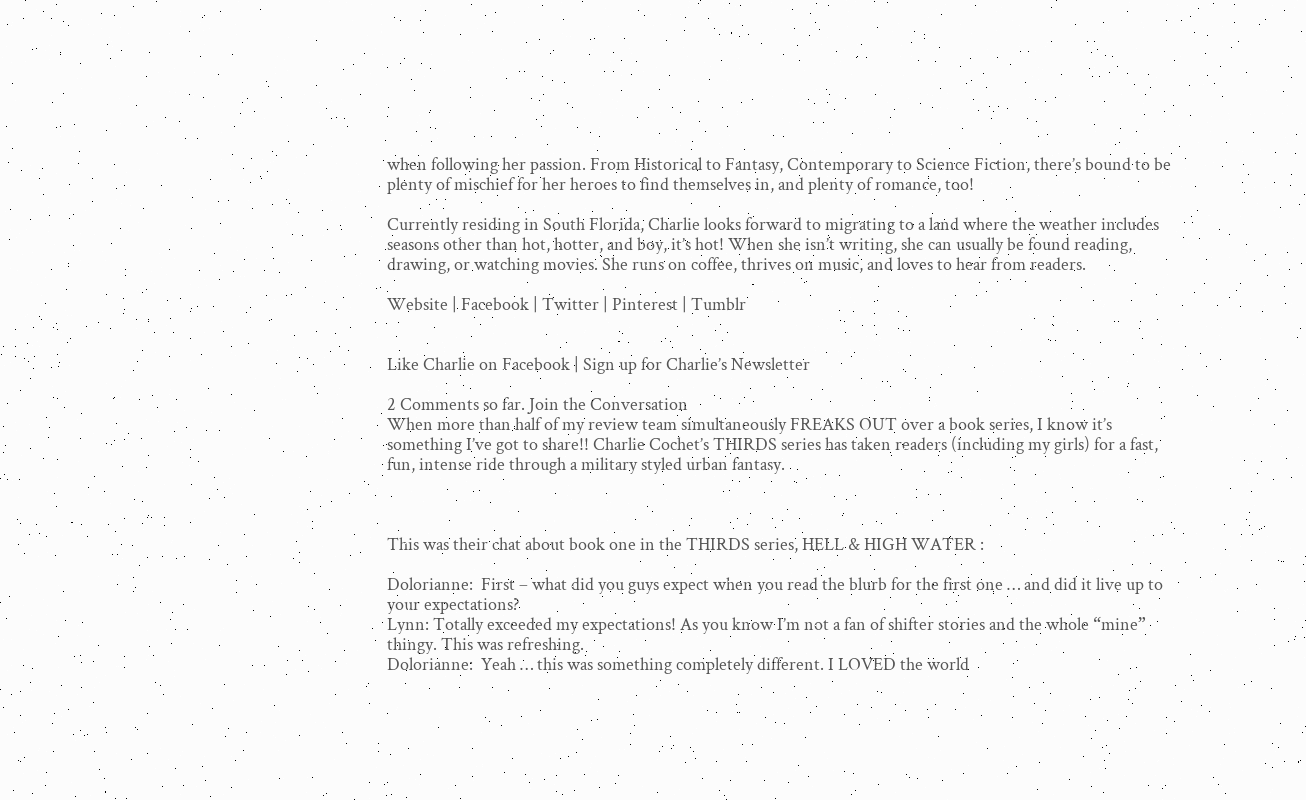when following her passion. From Historical to Fantasy, Contemporary to Science Fiction, there’s bound to be plenty of mischief for her heroes to find themselves in, and plenty of romance, too!

Currently residing in South Florida, Charlie looks forward to migrating to a land where the weather includes seasons other than hot, hotter, and boy, it’s hot! When she isn’t writing, she can usually be found reading, drawing, or watching movies. She runs on coffee, thrives on music, and loves to hear from readers.

Website | Facebook | Twitter | Pinterest | Tumblr


Like Charlie on Facebook | Sign up for Charlie’s Newsletter

2 Comments so far. Join the Conversation
When more than half of my review team simultaneously FREAKS OUT over a book series, I know it’s something I’ve got to share!! Charlie Cochet’s THIRDS series has taken readers (including my girls) for a fast, fun, intense ride through a military styled urban fantasy.



This was their chat about book one in the THIRDS series, HELL & HIGH WATER :

Dolorianne:  First – what did you guys expect when you read the blurb for the first one … and did it live up to your expectations?
Lynn: Totally exceeded my expectations! As you know I’m not a fan of shifter stories and the whole “mine” thingy. This was refreshing.
Dolorianne:  Yeah … this was something completely different. I LOVED the world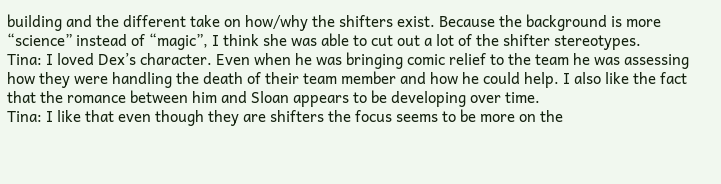building and the different take on how/why the shifters exist. Because the background is more “science” instead of “magic”, I think she was able to cut out a lot of the shifter stereotypes.
Tina: I loved Dex’s character. Even when he was bringing comic relief to the team he was assessing how they were handling the death of their team member and how he could help. I also like the fact that the romance between him and Sloan appears to be developing over time.
Tina: I like that even though they are shifters the focus seems to be more on the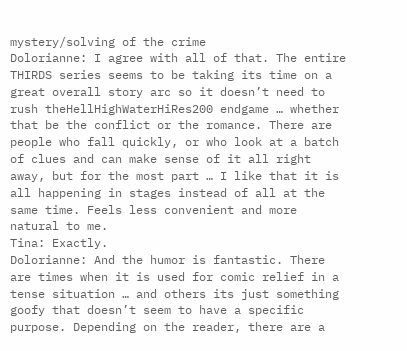mystery/solving of the crime
Dolorianne: I agree with all of that. The entire THIRDS series seems to be taking its time on a great overall story arc so it doesn’t need to rush theHellHighWaterHiRes200 endgame … whether that be the conflict or the romance. There are people who fall quickly, or who look at a batch of clues and can make sense of it all right away, but for the most part … I like that it is all happening in stages instead of all at the same time. Feels less convenient and more natural to me.
Tina: Exactly.
Dolorianne: And the humor is fantastic. There are times when it is used for comic relief in a tense situation … and others its just something goofy that doesn’t seem to have a specific purpose. Depending on the reader, there are a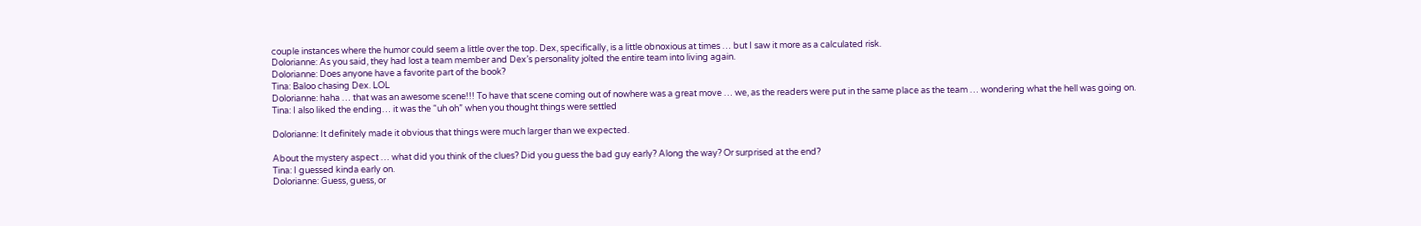couple instances where the humor could seem a little over the top. Dex, specifically, is a little obnoxious at times … but I saw it more as a calculated risk.
Dolorianne: As you said, they had lost a team member and Dex’s personality jolted the entire team into living again.
Dolorianne: Does anyone have a favorite part of the book?
Tina: Baloo chasing Dex. LOL
Dolorianne: haha … that was an awesome scene!!! To have that scene coming out of nowhere was a great move … we, as the readers were put in the same place as the team … wondering what the hell was going on.
Tina: I also liked the ending… it was the “uh oh” when you thought things were settled

Dolorianne: It definitely made it obvious that things were much larger than we expected.

About the mystery aspect … what did you think of the clues? Did you guess the bad guy early? Along the way? Or surprised at the end?
Tina: I guessed kinda early on.
Dolorianne: Guess, guess, or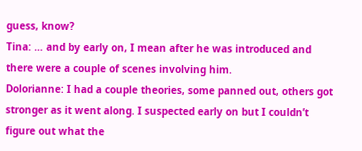guess, know?
Tina: … and by early on, I mean after he was introduced and there were a couple of scenes involving him.
Dolorianne: I had a couple theories, some panned out, others got stronger as it went along. I suspected early on but I couldn’t figure out what the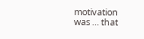motivation was … that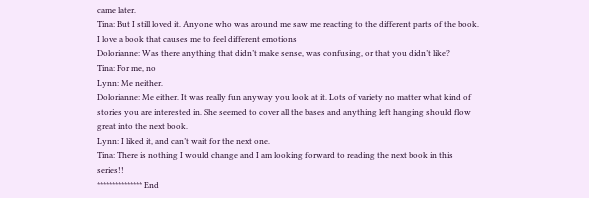came later.
Tina: But I still loved it. Anyone who was around me saw me reacting to the different parts of the book. I love a book that causes me to feel different emotions
Dolorianne: Was there anything that didn’t make sense, was confusing, or that you didn’t like?
Tina: For me, no
Lynn: Me neither.
Dolorianne: Me either. It was really fun anyway you look at it. Lots of variety no matter what kind of stories you are interested in. She seemed to cover all the bases and anything left hanging should flow great into the next book.
Lynn: I liked it, and can’t wait for the next one.
Tina: There is nothing I would change and I am looking forward to reading the next book in this series!!
*************** End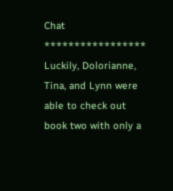Chat *****************
Luckily, Dolorianne, Tina, and Lynn were able to check out book two with only a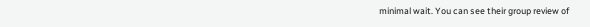minimal wait. You can see their group review of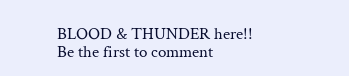BLOOD & THUNDER here!!
Be the first to comment